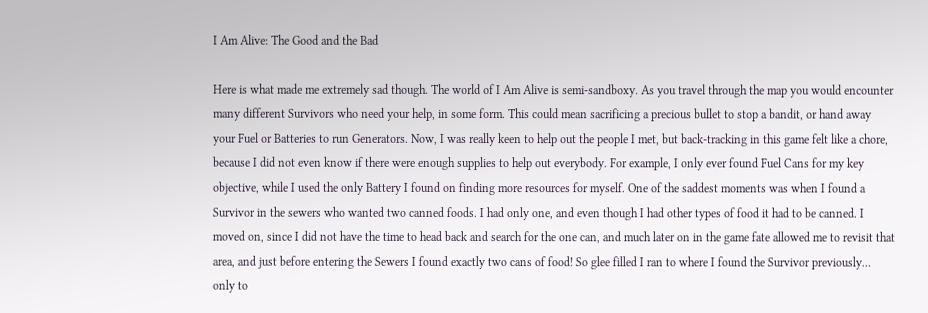I Am Alive: The Good and the Bad

Here is what made me extremely sad though. The world of I Am Alive is semi-sandboxy. As you travel through the map you would encounter many different Survivors who need your help, in some form. This could mean sacrificing a precious bullet to stop a bandit, or hand away your Fuel or Batteries to run Generators. Now, I was really keen to help out the people I met, but back-tracking in this game felt like a chore, because I did not even know if there were enough supplies to help out everybody. For example, I only ever found Fuel Cans for my key objective, while I used the only Battery I found on finding more resources for myself. One of the saddest moments was when I found a Survivor in the sewers who wanted two canned foods. I had only one, and even though I had other types of food it had to be canned. I moved on, since I did not have the time to head back and search for the one can, and much later on in the game fate allowed me to revisit that area, and just before entering the Sewers I found exactly two cans of food! So glee filled I ran to where I found the Survivor previously… only to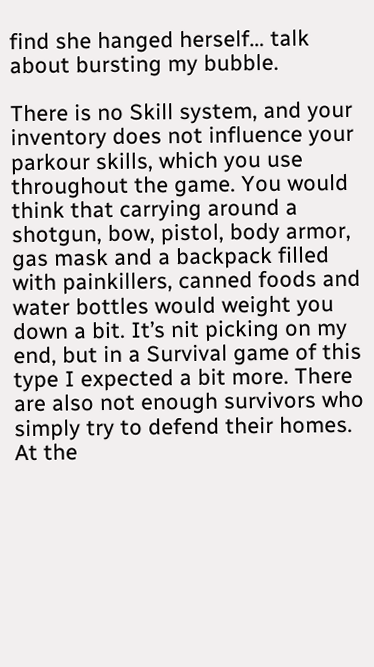find she hanged herself… talk about bursting my bubble.

There is no Skill system, and your inventory does not influence your parkour skills, which you use throughout the game. You would think that carrying around a shotgun, bow, pistol, body armor, gas mask and a backpack filled with painkillers, canned foods and water bottles would weight you down a bit. It’s nit picking on my end, but in a Survival game of this type I expected a bit more. There are also not enough survivors who simply try to defend their homes. At the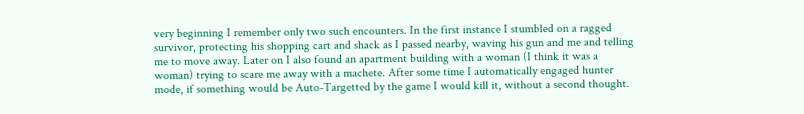very beginning I remember only two such encounters. In the first instance I stumbled on a ragged survivor, protecting his shopping cart and shack as I passed nearby, waving his gun and me and telling me to move away. Later on I also found an apartment building with a woman (I think it was a woman) trying to scare me away with a machete. After some time I automatically engaged hunter mode, if something would be Auto-Targetted by the game I would kill it, without a second thought.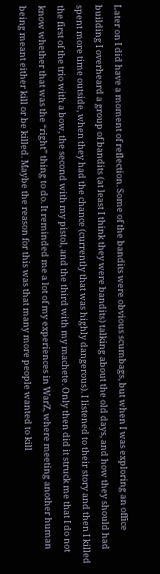Later on I did have a moment of reflection. Some of the bandits were obvious scumbags, but when I was exploring an office building I overheard a group of bandits (at least I think they were bandits) talking about the old days, and how they should had spent more time outside, when they had the chance (currently that was highly dangerous). I listened to their story and then I killed the first of the trio with a bow, the second with my pistol, and the third with my machete. Only then did it struck me that I do not know whether that was the “right” thing to do. It reminded me a lot of my experiences in WarZ, where meeting another human being meant either kill or be killed. Maybe the reason for this was that many more people wanted to kill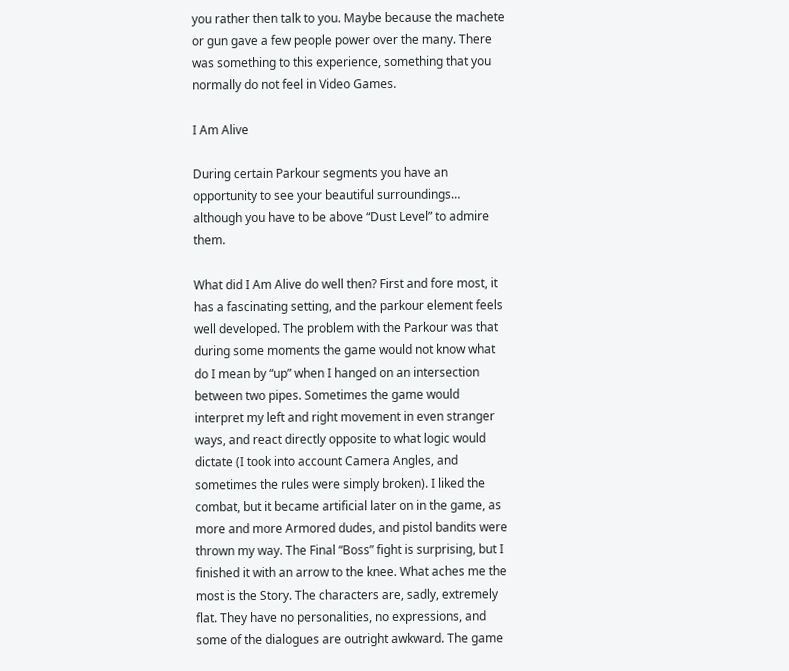you rather then talk to you. Maybe because the machete or gun gave a few people power over the many. There was something to this experience, something that you normally do not feel in Video Games.

I Am Alive

During certain Parkour segments you have an opportunity to see your beautiful surroundings… although you have to be above “Dust Level” to admire them.

What did I Am Alive do well then? First and fore most, it has a fascinating setting, and the parkour element feels well developed. The problem with the Parkour was that during some moments the game would not know what do I mean by “up” when I hanged on an intersection between two pipes. Sometimes the game would interpret my left and right movement in even stranger ways, and react directly opposite to what logic would dictate (I took into account Camera Angles, and sometimes the rules were simply broken). I liked the combat, but it became artificial later on in the game, as more and more Armored dudes, and pistol bandits were thrown my way. The Final “Boss” fight is surprising, but I finished it with an arrow to the knee. What aches me the most is the Story. The characters are, sadly, extremely flat. They have no personalities, no expressions, and some of the dialogues are outright awkward. The game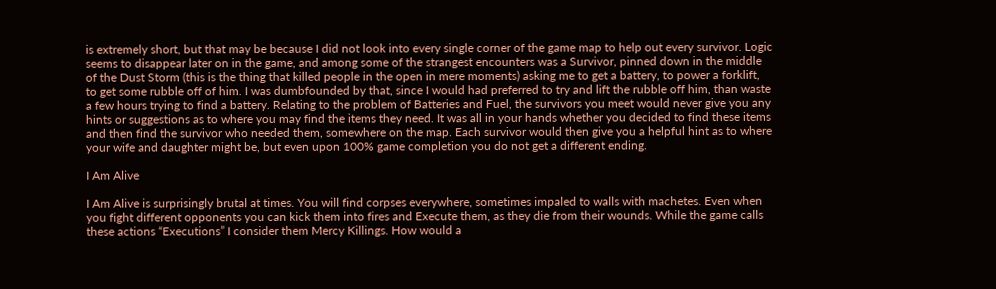is extremely short, but that may be because I did not look into every single corner of the game map to help out every survivor. Logic seems to disappear later on in the game, and among some of the strangest encounters was a Survivor, pinned down in the middle of the Dust Storm (this is the thing that killed people in the open in mere moments) asking me to get a battery, to power a forklift, to get some rubble off of him. I was dumbfounded by that, since I would had preferred to try and lift the rubble off him, than waste a few hours trying to find a battery. Relating to the problem of Batteries and Fuel, the survivors you meet would never give you any hints or suggestions as to where you may find the items they need. It was all in your hands whether you decided to find these items and then find the survivor who needed them, somewhere on the map. Each survivor would then give you a helpful hint as to where your wife and daughter might be, but even upon 100% game completion you do not get a different ending.

I Am Alive

I Am Alive is surprisingly brutal at times. You will find corpses everywhere, sometimes impaled to walls with machetes. Even when you fight different opponents you can kick them into fires and Execute them, as they die from their wounds. While the game calls these actions “Executions” I consider them Mercy Killings. How would a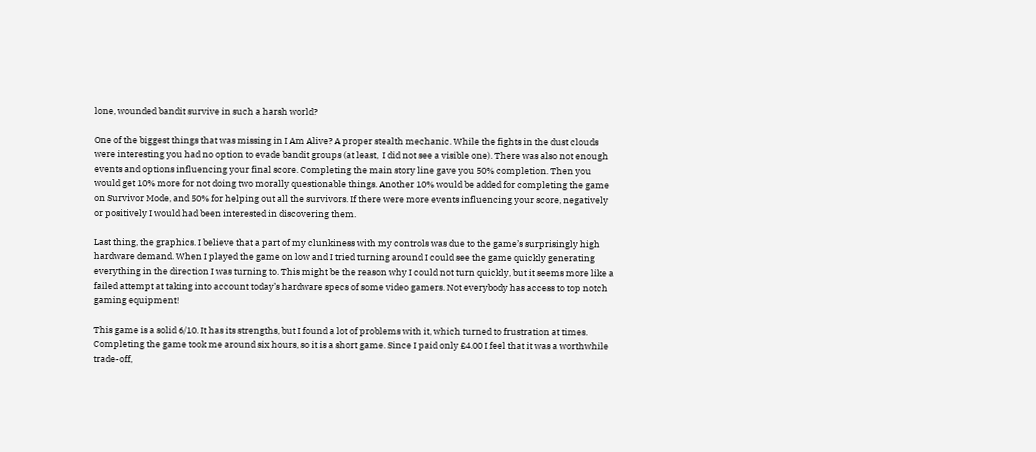lone, wounded bandit survive in such a harsh world?

One of the biggest things that was missing in I Am Alive? A proper stealth mechanic. While the fights in the dust clouds were interesting you had no option to evade bandit groups (at least,  I did not see a visible one). There was also not enough events and options influencing your final score. Completing the main story line gave you 50% completion. Then you would get 10% more for not doing two morally questionable things. Another 10% would be added for completing the game on Survivor Mode, and 50% for helping out all the survivors. If there were more events influencing your score, negatively or positively I would had been interested in discovering them.

Last thing, the graphics. I believe that a part of my clunkiness with my controls was due to the game’s surprisingly high hardware demand. When I played the game on low and I tried turning around I could see the game quickly generating everything in the direction I was turning to. This might be the reason why I could not turn quickly, but it seems more like a failed attempt at taking into account today’s hardware specs of some video gamers. Not everybody has access to top notch gaming equipment!

This game is a solid 6/10. It has its strengths, but I found a lot of problems with it, which turned to frustration at times. Completing the game took me around six hours, so it is a short game. Since I paid only £4.00 I feel that it was a worthwhile trade-off,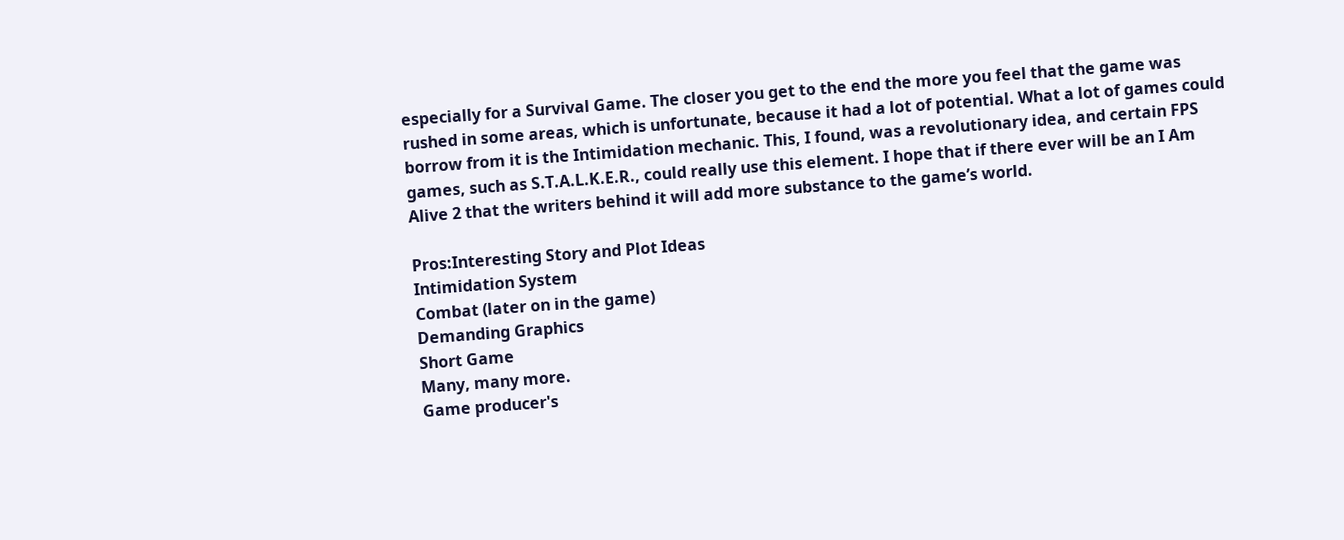especially for a Survival Game. The closer you get to the end the more you feel that the game was rushed in some areas, which is unfortunate, because it had a lot of potential. What a lot of games could borrow from it is the Intimidation mechanic. This, I found, was a revolutionary idea, and certain FPS games, such as S.T.A.L.K.E.R., could really use this element. I hope that if there ever will be an I Am Alive 2 that the writers behind it will add more substance to the game’s world.

Pros:Interesting Story and Plot Ideas
Intimidation System
Combat (later on in the game)
Demanding Graphics
Short Game
Many, many more.
Game producer's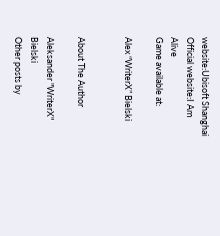website:Ubisoft Shanghai
Official website:I Am Alive
Game available at:

Alex “WriterX” Bielski


About The Author

Aleksander "WriterX" Bielski
Other posts by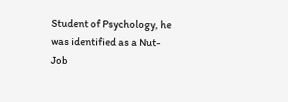Student of Psychology, he was identified as a Nut-Job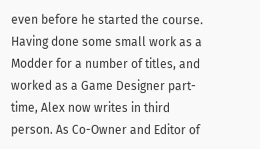even before he started the course. Having done some small work as a Modder for a number of titles, and worked as a Game Designer part-time, Alex now writes in third person. As Co-Owner and Editor of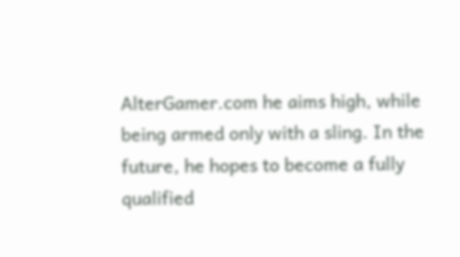AlterGamer.com he aims high, while being armed only with a sling. In the future, he hopes to become a fully qualified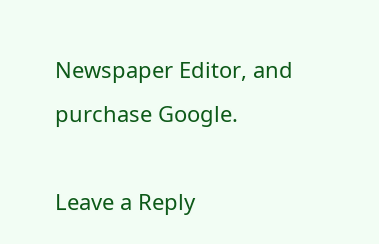Newspaper Editor, and purchase Google.

Leave a Reply